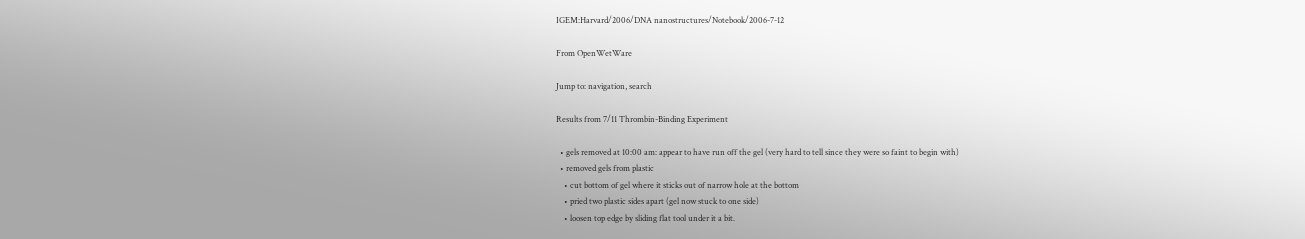IGEM:Harvard/2006/DNA nanostructures/Notebook/2006-7-12

From OpenWetWare

Jump to: navigation, search

Results from 7/11 Thrombin-Binding Experiment

  • gels removed at 10:00 am: appear to have run off the gel (very hard to tell since they were so faint to begin with)
  • removed gels from plastic
    • cut bottom of gel where it sticks out of narrow hole at the bottom
    • pried two plastic sides apart (gel now stuck to one side)
    • loosen top edge by sliding flat tool under it a bit.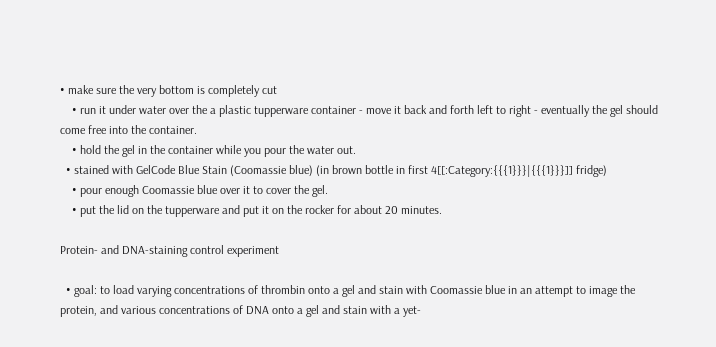• make sure the very bottom is completely cut
    • run it under water over the a plastic tupperware container - move it back and forth left to right - eventually the gel should come free into the container.
    • hold the gel in the container while you pour the water out.
  • stained with GelCode Blue Stain (Coomassie blue) (in brown bottle in first 4[[:Category:{{{1}}}|{{{1}}}]] fridge)
    • pour enough Coomassie blue over it to cover the gel.
    • put the lid on the tupperware and put it on the rocker for about 20 minutes.

Protein- and DNA-staining control experiment

  • goal: to load varying concentrations of thrombin onto a gel and stain with Coomassie blue in an attempt to image the protein, and various concentrations of DNA onto a gel and stain with a yet-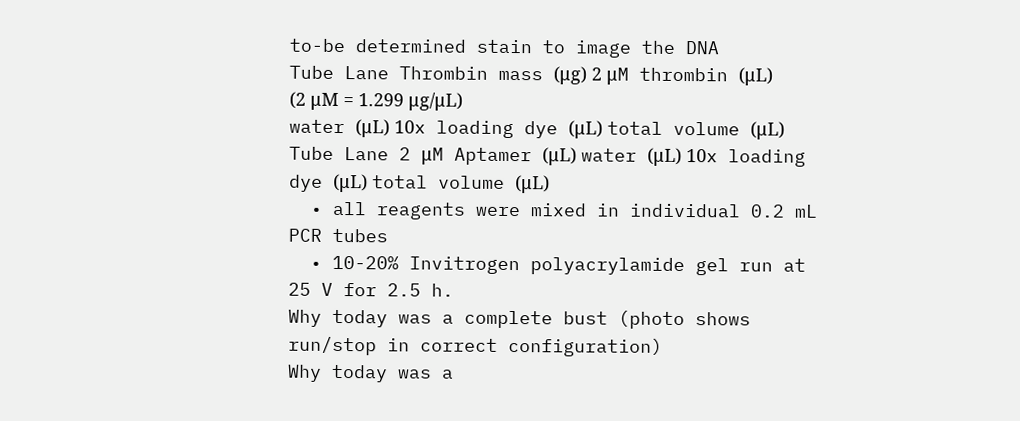to-be determined stain to image the DNA
Tube Lane Thrombin mass (μg) 2 μM thrombin (μL)
(2 μM = 1.299 μg/μL)
water (μL) 10x loading dye (μL) total volume (μL)
Tube Lane 2 μM Aptamer (μL) water (μL) 10x loading dye (μL) total volume (μL)
  • all reagents were mixed in individual 0.2 mL PCR tubes
  • 10-20% Invitrogen polyacrylamide gel run at 25 V for 2.5 h.
Why today was a complete bust (photo shows run/stop in correct configuration)
Why today was a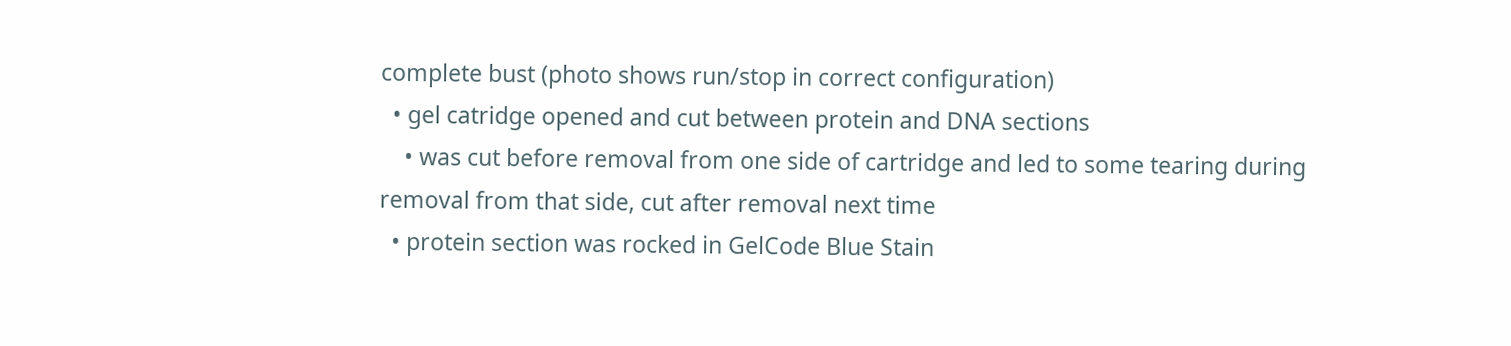complete bust (photo shows run/stop in correct configuration)
  • gel catridge opened and cut between protein and DNA sections
    • was cut before removal from one side of cartridge and led to some tearing during removal from that side, cut after removal next time
  • protein section was rocked in GelCode Blue Stain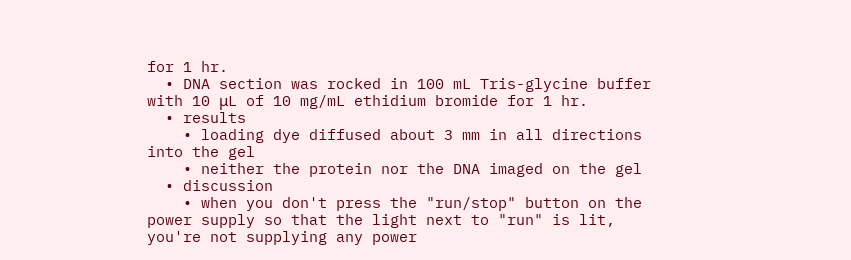for 1 hr.
  • DNA section was rocked in 100 mL Tris-glycine buffer with 10 μL of 10 mg/mL ethidium bromide for 1 hr.
  • results
    • loading dye diffused about 3 mm in all directions into the gel
    • neither the protein nor the DNA imaged on the gel
  • discussion
    • when you don't press the "run/stop" button on the power supply so that the light next to "run" is lit, you're not supplying any power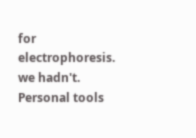for electrophoresis. we hadn't.
Personal tools